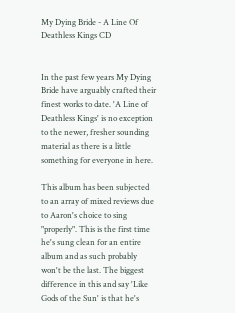My Dying Bride - A Line Of Deathless Kings CD


In the past few years My Dying Bride have arguably crafted their finest works to date. 'A Line of Deathless Kings' is no exception to the newer, fresher sounding material as there is a little something for everyone in here.

This album has been subjected to an array of mixed reviews due to Aaron's choice to sing "properly". This is the first time he's sung clean for an entire album and as such probably won't be the last. The biggest difference in this and say 'Like Gods of the Sun' is that he's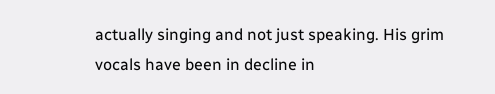actually singing and not just speaking. His grim vocals have been in decline in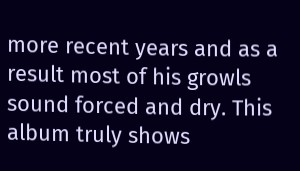more recent years and as a result most of his growls sound forced and dry. This album truly shows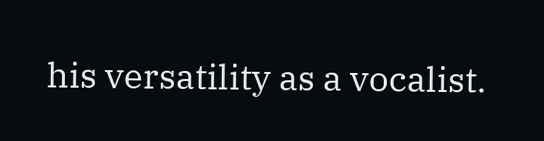his versatility as a vocalist.